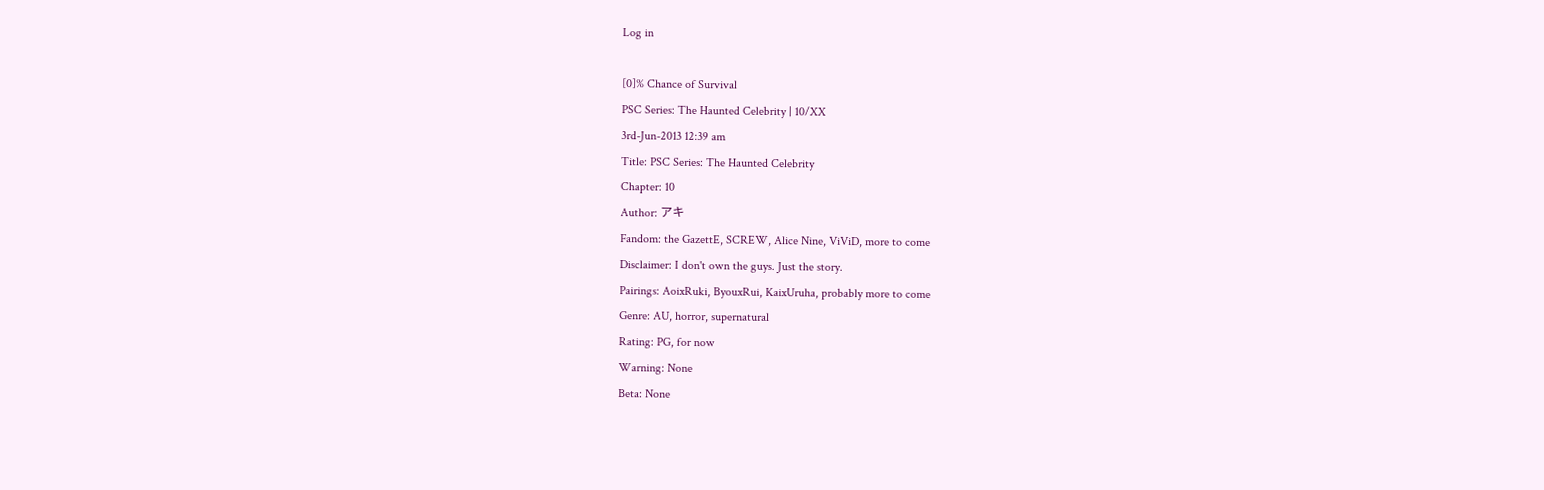Log in

[0]% Chance of Survival
PSC Series: The Haunted Celebrity | 10/XX
3rd-Jun-2013 12:39 am
Title: PSC Series: The Haunted Celebrity
Chapter: 10
Author: アキ
Fandom: the GazettE, SCREW, Alice Nine, ViViD, more to come
Disclaimer: I don't own the guys. Just the story.
Pairings: AoixRuki, ByouxRui, KaixUruha, probably more to come
Genre: AU, horror, supernatural
Rating: PG, for now
Warning: None
Beta: None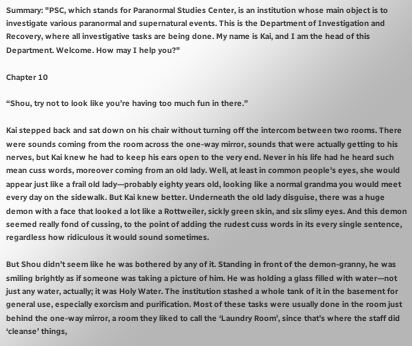Summary: "PSC, which stands for Paranormal Studies Center, is an institution whose main object is to investigate various paranormal and supernatural events. This is the Department of Investigation and Recovery, where all investigative tasks are being done. My name is Kai, and I am the head of this Department. Welcome. How may I help you?"

Chapter 10

“Shou, try not to look like you’re having too much fun in there.”

Kai stepped back and sat down on his chair without turning off the intercom between two rooms. There were sounds coming from the room across the one-way mirror, sounds that were actually getting to his nerves, but Kai knew he had to keep his ears open to the very end. Never in his life had he heard such mean cuss words, moreover coming from an old lady. Well, at least in common people’s eyes, she would appear just like a frail old lady—probably eighty years old, looking like a normal grandma you would meet every day on the sidewalk. But Kai knew better. Underneath the old lady disguise, there was a huge demon with a face that looked a lot like a Rottweiler, sickly green skin, and six slimy eyes. And this demon seemed really fond of cussing, to the point of adding the rudest cuss words in its every single sentence, regardless how ridiculous it would sound sometimes.

But Shou didn’t seem like he was bothered by any of it. Standing in front of the demon-granny, he was smiling brightly as if someone was taking a picture of him. He was holding a glass filled with water—not just any water, actually; it was Holy Water. The institution stashed a whole tank of it in the basement for general use, especially exorcism and purification. Most of these tasks were usually done in the room just behind the one-way mirror, a room they liked to call the ‘Laundry Room’, since that’s where the staff did ‘cleanse’ things,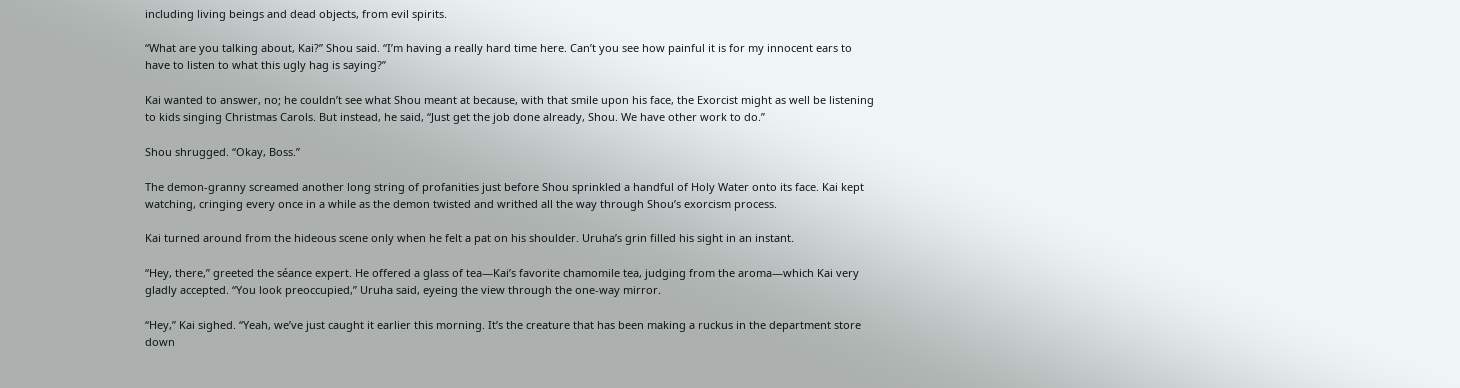including living beings and dead objects, from evil spirits.

“What are you talking about, Kai?” Shou said. “I’m having a really hard time here. Can’t you see how painful it is for my innocent ears to have to listen to what this ugly hag is saying?”

Kai wanted to answer, no; he couldn’t see what Shou meant at because, with that smile upon his face, the Exorcist might as well be listening to kids singing Christmas Carols. But instead, he said, “Just get the job done already, Shou. We have other work to do.”

Shou shrugged. “Okay, Boss.”

The demon-granny screamed another long string of profanities just before Shou sprinkled a handful of Holy Water onto its face. Kai kept watching, cringing every once in a while as the demon twisted and writhed all the way through Shou’s exorcism process.

Kai turned around from the hideous scene only when he felt a pat on his shoulder. Uruha’s grin filled his sight in an instant.

“Hey, there,” greeted the séance expert. He offered a glass of tea—Kai’s favorite chamomile tea, judging from the aroma—which Kai very gladly accepted. “You look preoccupied,” Uruha said, eyeing the view through the one-way mirror.

“Hey,” Kai sighed. “Yeah, we’ve just caught it earlier this morning. It’s the creature that has been making a ruckus in the department store down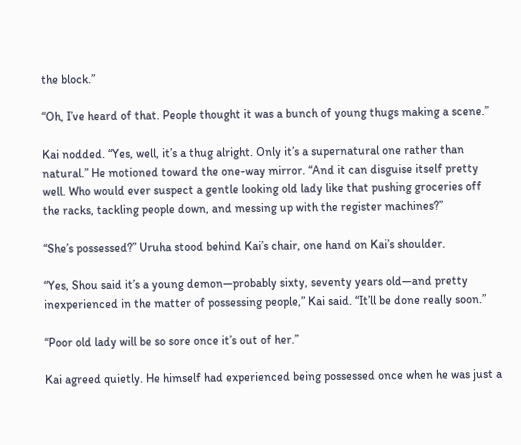the block.”

“Oh, I’ve heard of that. People thought it was a bunch of young thugs making a scene.”

Kai nodded. “Yes, well, it’s a thug alright. Only it’s a supernatural one rather than natural.” He motioned toward the one-way mirror. “And it can disguise itself pretty well. Who would ever suspect a gentle looking old lady like that pushing groceries off the racks, tackling people down, and messing up with the register machines?”

“She’s possessed?” Uruha stood behind Kai’s chair, one hand on Kai’s shoulder.

“Yes, Shou said it’s a young demon—probably sixty, seventy years old—and pretty inexperienced in the matter of possessing people,” Kai said. “It’ll be done really soon.”

“Poor old lady will be so sore once it’s out of her.”

Kai agreed quietly. He himself had experienced being possessed once when he was just a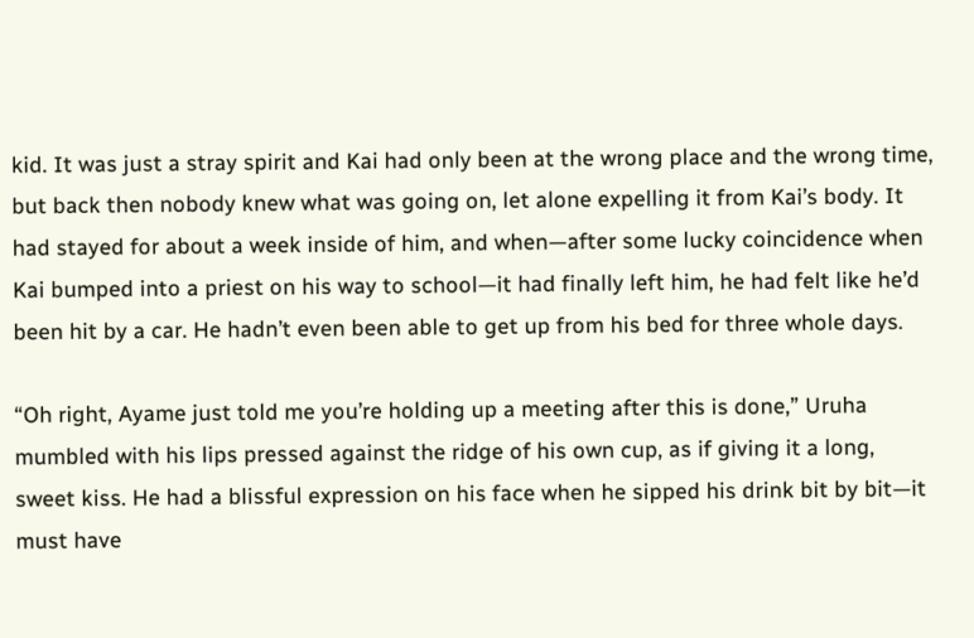kid. It was just a stray spirit and Kai had only been at the wrong place and the wrong time, but back then nobody knew what was going on, let alone expelling it from Kai’s body. It had stayed for about a week inside of him, and when—after some lucky coincidence when Kai bumped into a priest on his way to school—it had finally left him, he had felt like he’d been hit by a car. He hadn’t even been able to get up from his bed for three whole days.

“Oh right, Ayame just told me you’re holding up a meeting after this is done,” Uruha mumbled with his lips pressed against the ridge of his own cup, as if giving it a long, sweet kiss. He had a blissful expression on his face when he sipped his drink bit by bit—it must have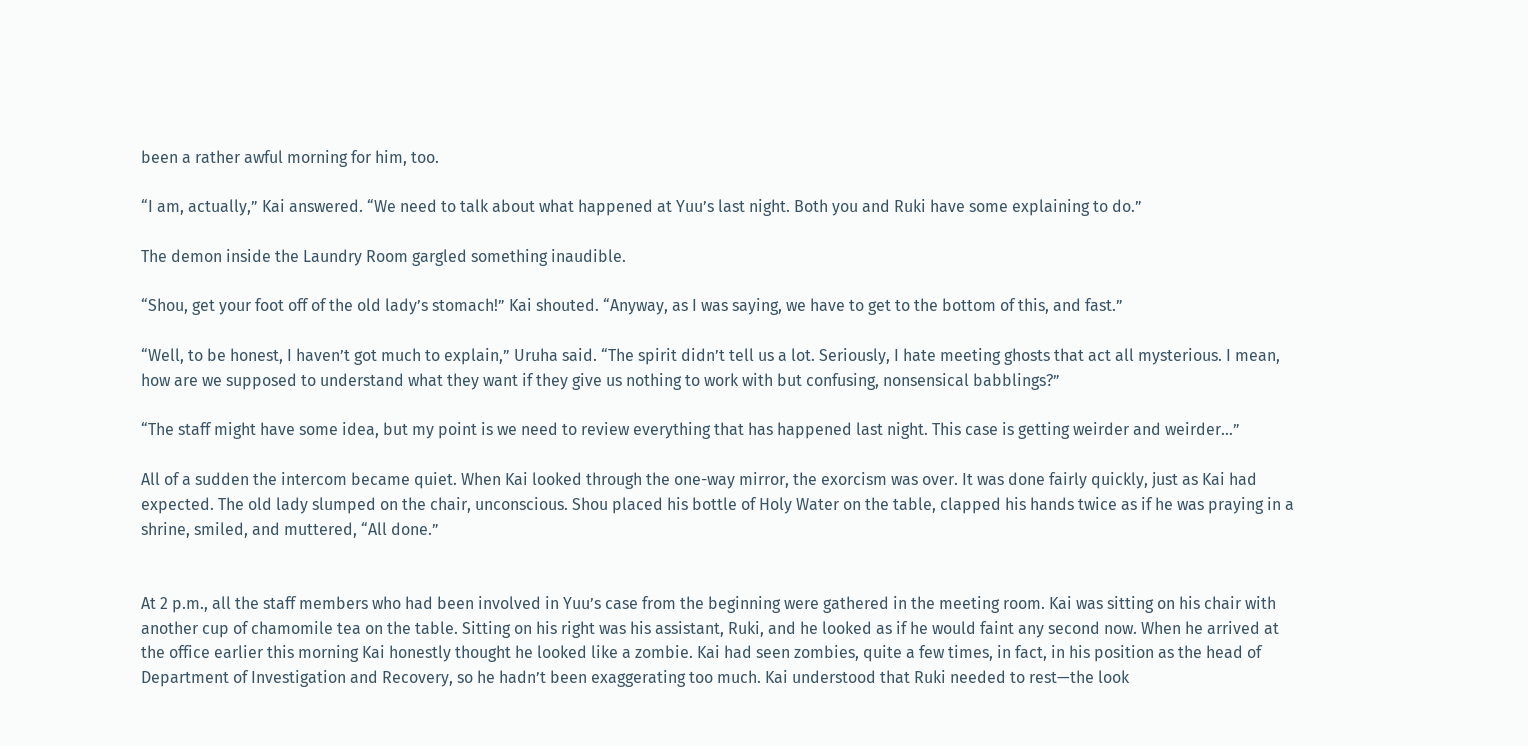been a rather awful morning for him, too.

“I am, actually,” Kai answered. “We need to talk about what happened at Yuu’s last night. Both you and Ruki have some explaining to do.”

The demon inside the Laundry Room gargled something inaudible.

“Shou, get your foot off of the old lady’s stomach!” Kai shouted. “Anyway, as I was saying, we have to get to the bottom of this, and fast.”

“Well, to be honest, I haven’t got much to explain,” Uruha said. “The spirit didn’t tell us a lot. Seriously, I hate meeting ghosts that act all mysterious. I mean, how are we supposed to understand what they want if they give us nothing to work with but confusing, nonsensical babblings?”

“The staff might have some idea, but my point is we need to review everything that has happened last night. This case is getting weirder and weirder…”

All of a sudden the intercom became quiet. When Kai looked through the one-way mirror, the exorcism was over. It was done fairly quickly, just as Kai had expected. The old lady slumped on the chair, unconscious. Shou placed his bottle of Holy Water on the table, clapped his hands twice as if he was praying in a shrine, smiled, and muttered, “All done.”


At 2 p.m., all the staff members who had been involved in Yuu’s case from the beginning were gathered in the meeting room. Kai was sitting on his chair with another cup of chamomile tea on the table. Sitting on his right was his assistant, Ruki, and he looked as if he would faint any second now. When he arrived at the office earlier this morning Kai honestly thought he looked like a zombie. Kai had seen zombies, quite a few times, in fact, in his position as the head of Department of Investigation and Recovery, so he hadn’t been exaggerating too much. Kai understood that Ruki needed to rest—the look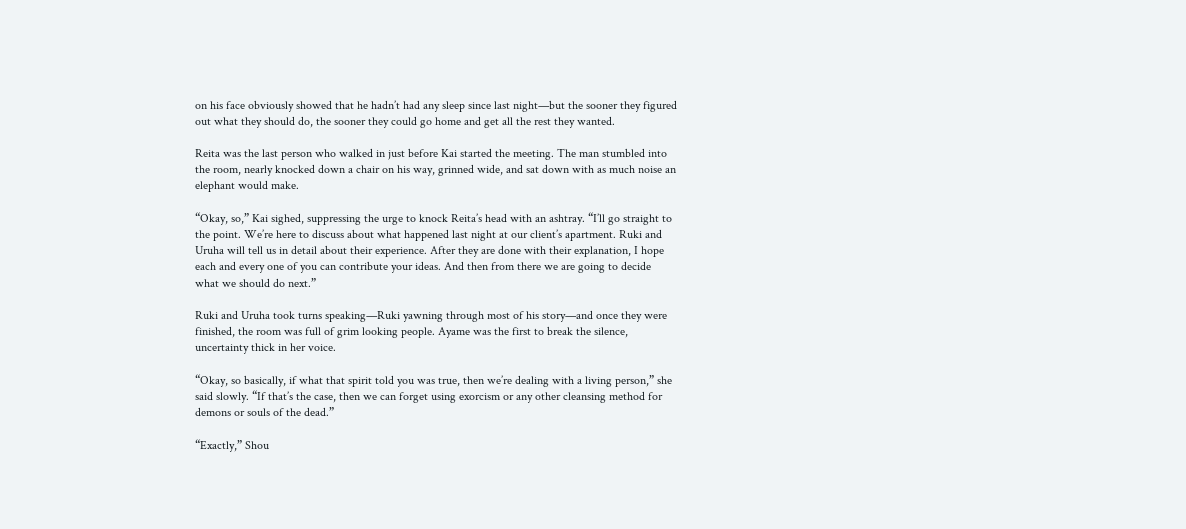on his face obviously showed that he hadn’t had any sleep since last night—but the sooner they figured out what they should do, the sooner they could go home and get all the rest they wanted.

Reita was the last person who walked in just before Kai started the meeting. The man stumbled into the room, nearly knocked down a chair on his way, grinned wide, and sat down with as much noise an elephant would make.

“Okay, so,” Kai sighed, suppressing the urge to knock Reita’s head with an ashtray. “I’ll go straight to the point. We’re here to discuss about what happened last night at our client’s apartment. Ruki and Uruha will tell us in detail about their experience. After they are done with their explanation, I hope each and every one of you can contribute your ideas. And then from there we are going to decide what we should do next.”

Ruki and Uruha took turns speaking—Ruki yawning through most of his story—and once they were finished, the room was full of grim looking people. Ayame was the first to break the silence, uncertainty thick in her voice.

“Okay, so basically, if what that spirit told you was true, then we’re dealing with a living person,” she said slowly. “If that’s the case, then we can forget using exorcism or any other cleansing method for demons or souls of the dead.”

“Exactly,” Shou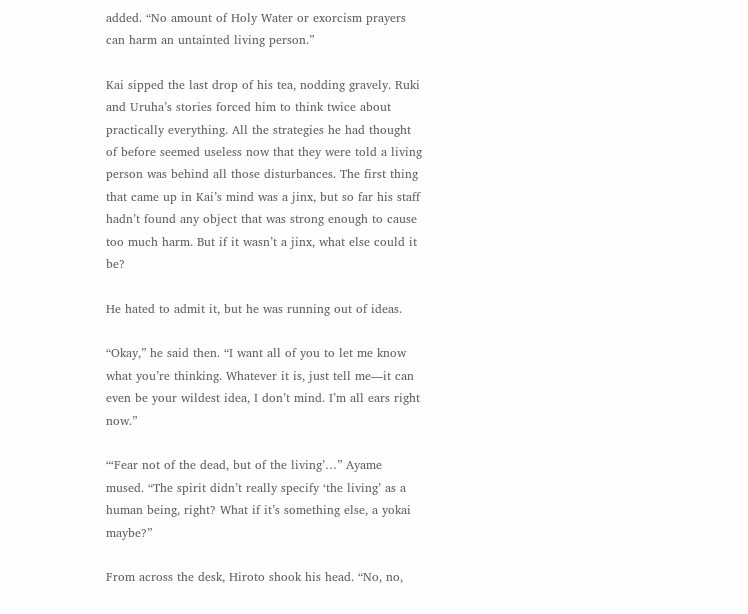added. “No amount of Holy Water or exorcism prayers can harm an untainted living person.”

Kai sipped the last drop of his tea, nodding gravely. Ruki and Uruha’s stories forced him to think twice about practically everything. All the strategies he had thought of before seemed useless now that they were told a living person was behind all those disturbances. The first thing that came up in Kai’s mind was a jinx, but so far his staff hadn’t found any object that was strong enough to cause too much harm. But if it wasn’t a jinx, what else could it be?

He hated to admit it, but he was running out of ideas.

“Okay,” he said then. “I want all of you to let me know what you’re thinking. Whatever it is, just tell me—it can even be your wildest idea, I don’t mind. I’m all ears right now.”

“‘Fear not of the dead, but of the living’…” Ayame mused. “The spirit didn’t really specify ‘the living’ as a human being, right? What if it’s something else, a yokai maybe?”

From across the desk, Hiroto shook his head. “No, no,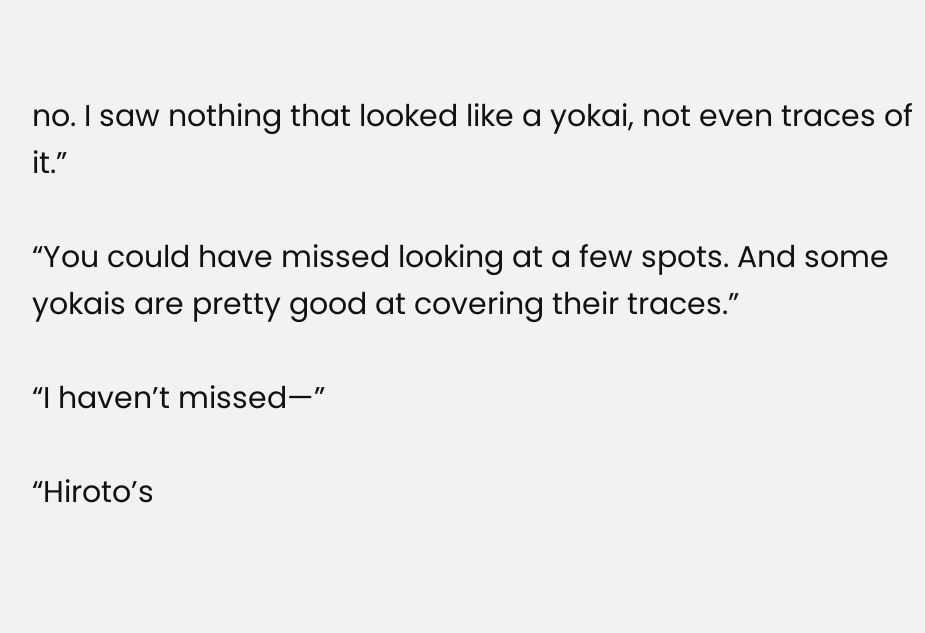no. I saw nothing that looked like a yokai, not even traces of it.”

“You could have missed looking at a few spots. And some yokais are pretty good at covering their traces.”

“I haven’t missed—”

“Hiroto’s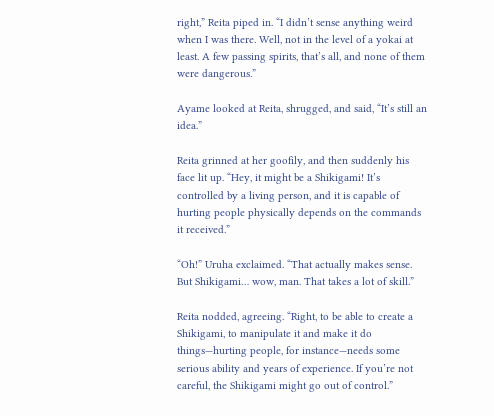right,” Reita piped in. “I didn’t sense anything weird when I was there. Well, not in the level of a yokai at least. A few passing spirits, that’s all, and none of them were dangerous.”

Ayame looked at Reita, shrugged, and said, “It’s still an idea.”

Reita grinned at her goofily, and then suddenly his face lit up. “Hey, it might be a Shikigami! It’s controlled by a living person, and it is capable of hurting people physically depends on the commands it received.”

“Oh!” Uruha exclaimed. “That actually makes sense. But Shikigami… wow, man. That takes a lot of skill.”

Reita nodded, agreeing. “Right, to be able to create a Shikigami, to manipulate it and make it do things—hurting people, for instance—needs some serious ability and years of experience. If you’re not careful, the Shikigami might go out of control.”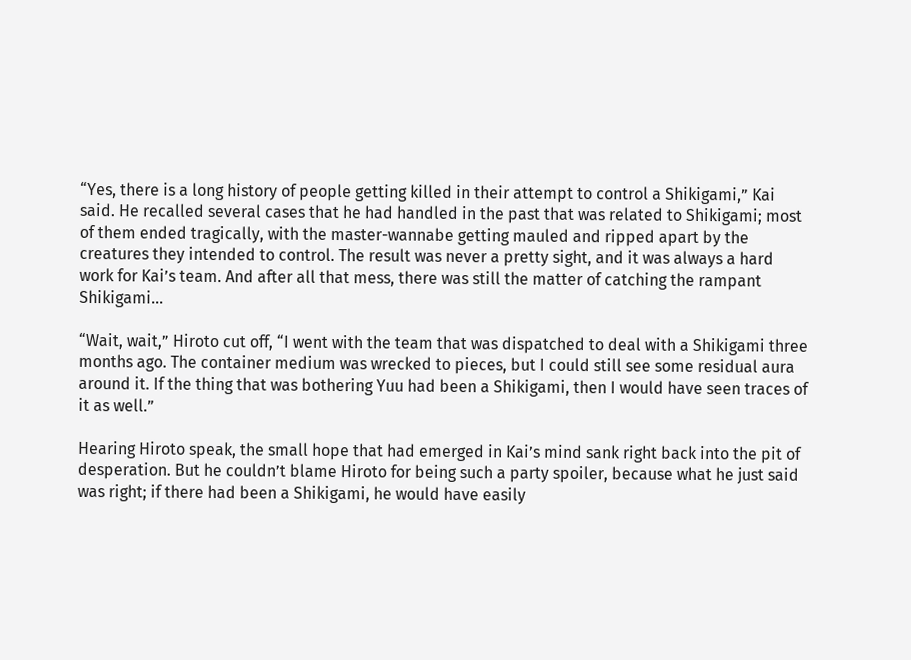“Yes, there is a long history of people getting killed in their attempt to control a Shikigami,” Kai said. He recalled several cases that he had handled in the past that was related to Shikigami; most of them ended tragically, with the master-wannabe getting mauled and ripped apart by the creatures they intended to control. The result was never a pretty sight, and it was always a hard work for Kai’s team. And after all that mess, there was still the matter of catching the rampant Shikigami…

“Wait, wait,” Hiroto cut off, “I went with the team that was dispatched to deal with a Shikigami three months ago. The container medium was wrecked to pieces, but I could still see some residual aura around it. If the thing that was bothering Yuu had been a Shikigami, then I would have seen traces of it as well.”

Hearing Hiroto speak, the small hope that had emerged in Kai’s mind sank right back into the pit of desperation. But he couldn’t blame Hiroto for being such a party spoiler, because what he just said was right; if there had been a Shikigami, he would have easily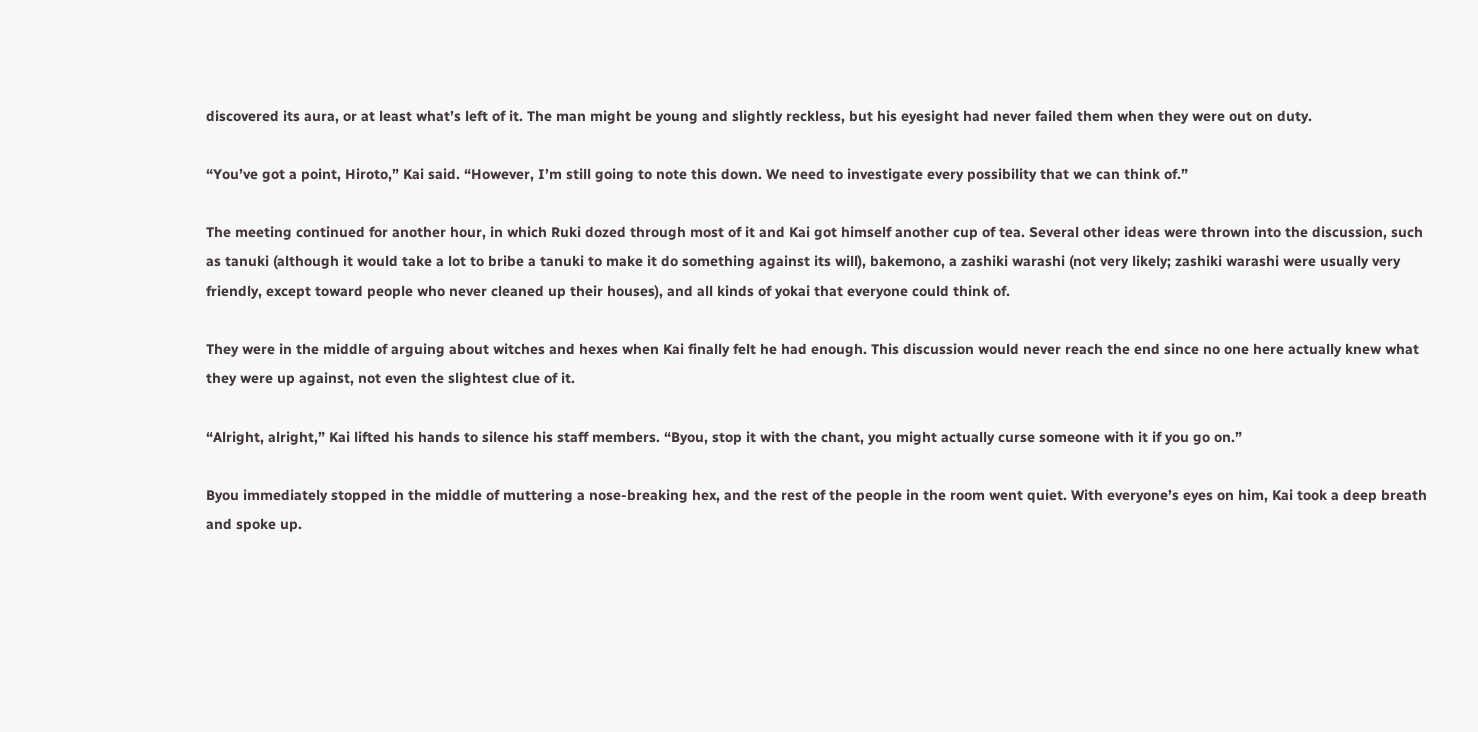discovered its aura, or at least what’s left of it. The man might be young and slightly reckless, but his eyesight had never failed them when they were out on duty.

“You’ve got a point, Hiroto,” Kai said. “However, I’m still going to note this down. We need to investigate every possibility that we can think of.”

The meeting continued for another hour, in which Ruki dozed through most of it and Kai got himself another cup of tea. Several other ideas were thrown into the discussion, such as tanuki (although it would take a lot to bribe a tanuki to make it do something against its will), bakemono, a zashiki warashi (not very likely; zashiki warashi were usually very friendly, except toward people who never cleaned up their houses), and all kinds of yokai that everyone could think of.

They were in the middle of arguing about witches and hexes when Kai finally felt he had enough. This discussion would never reach the end since no one here actually knew what they were up against, not even the slightest clue of it.

“Alright, alright,” Kai lifted his hands to silence his staff members. “Byou, stop it with the chant, you might actually curse someone with it if you go on.”

Byou immediately stopped in the middle of muttering a nose-breaking hex, and the rest of the people in the room went quiet. With everyone’s eyes on him, Kai took a deep breath and spoke up.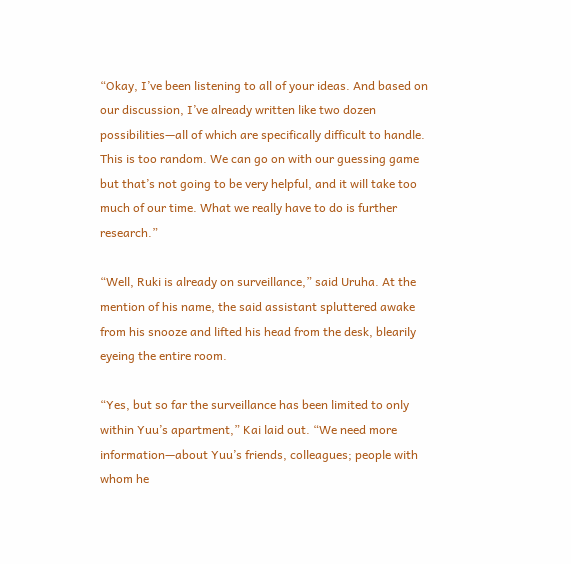“Okay, I’ve been listening to all of your ideas. And based on our discussion, I’ve already written like two dozen possibilities—all of which are specifically difficult to handle. This is too random. We can go on with our guessing game but that’s not going to be very helpful, and it will take too much of our time. What we really have to do is further research.”

“Well, Ruki is already on surveillance,” said Uruha. At the mention of his name, the said assistant spluttered awake from his snooze and lifted his head from the desk, blearily eyeing the entire room.

“Yes, but so far the surveillance has been limited to only within Yuu’s apartment,” Kai laid out. “We need more information—about Yuu’s friends, colleagues; people with whom he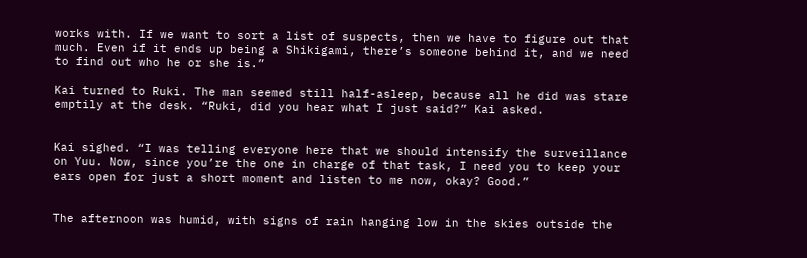works with. If we want to sort a list of suspects, then we have to figure out that much. Even if it ends up being a Shikigami, there’s someone behind it, and we need to find out who he or she is.”

Kai turned to Ruki. The man seemed still half-asleep, because all he did was stare emptily at the desk. “Ruki, did you hear what I just said?” Kai asked.


Kai sighed. “I was telling everyone here that we should intensify the surveillance on Yuu. Now, since you’re the one in charge of that task, I need you to keep your ears open for just a short moment and listen to me now, okay? Good.”


The afternoon was humid, with signs of rain hanging low in the skies outside the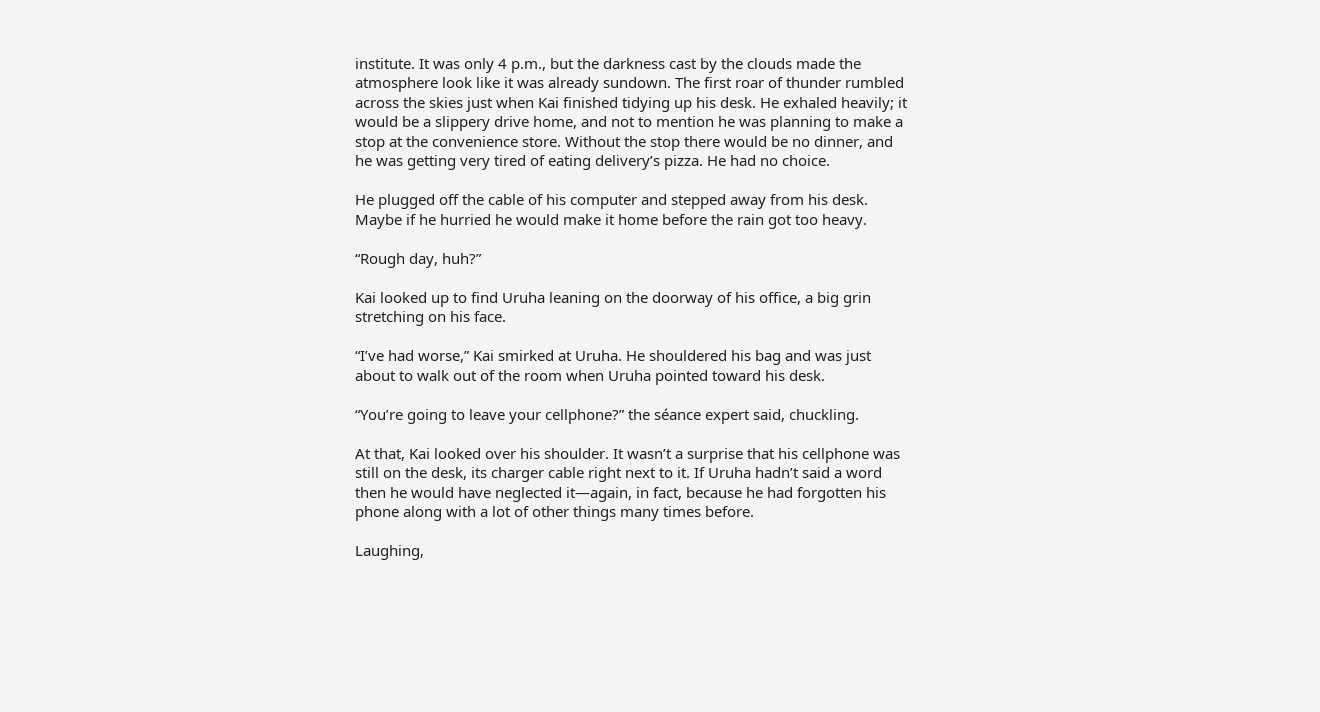institute. It was only 4 p.m., but the darkness cast by the clouds made the atmosphere look like it was already sundown. The first roar of thunder rumbled across the skies just when Kai finished tidying up his desk. He exhaled heavily; it would be a slippery drive home, and not to mention he was planning to make a stop at the convenience store. Without the stop there would be no dinner, and he was getting very tired of eating delivery’s pizza. He had no choice.

He plugged off the cable of his computer and stepped away from his desk. Maybe if he hurried he would make it home before the rain got too heavy.

“Rough day, huh?”

Kai looked up to find Uruha leaning on the doorway of his office, a big grin stretching on his face.

“I’ve had worse,” Kai smirked at Uruha. He shouldered his bag and was just about to walk out of the room when Uruha pointed toward his desk.

“You’re going to leave your cellphone?” the séance expert said, chuckling.

At that, Kai looked over his shoulder. It wasn’t a surprise that his cellphone was still on the desk, its charger cable right next to it. If Uruha hadn’t said a word then he would have neglected it—again, in fact, because he had forgotten his phone along with a lot of other things many times before.

Laughing,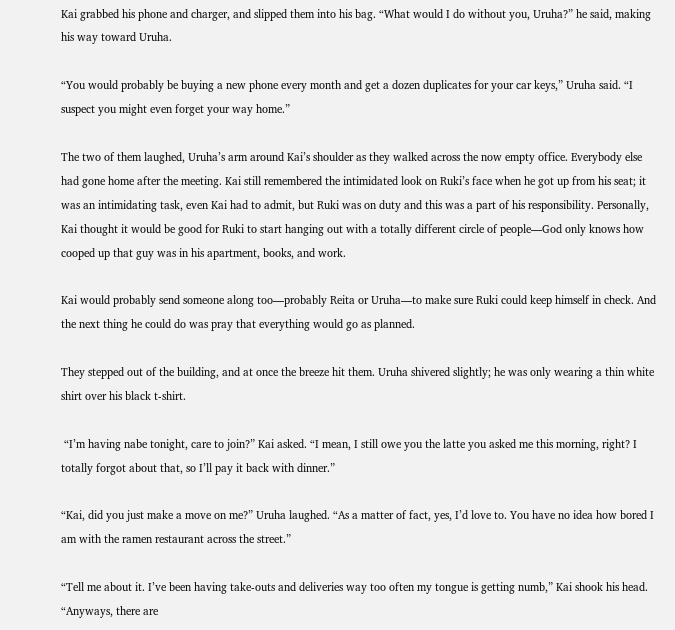Kai grabbed his phone and charger, and slipped them into his bag. “What would I do without you, Uruha?” he said, making his way toward Uruha.

“You would probably be buying a new phone every month and get a dozen duplicates for your car keys,” Uruha said. “I suspect you might even forget your way home.”

The two of them laughed, Uruha’s arm around Kai’s shoulder as they walked across the now empty office. Everybody else had gone home after the meeting. Kai still remembered the intimidated look on Ruki’s face when he got up from his seat; it was an intimidating task, even Kai had to admit, but Ruki was on duty and this was a part of his responsibility. Personally, Kai thought it would be good for Ruki to start hanging out with a totally different circle of people—God only knows how cooped up that guy was in his apartment, books, and work.

Kai would probably send someone along too—probably Reita or Uruha—to make sure Ruki could keep himself in check. And the next thing he could do was pray that everything would go as planned.

They stepped out of the building, and at once the breeze hit them. Uruha shivered slightly; he was only wearing a thin white shirt over his black t-shirt.

 “I’m having nabe tonight, care to join?” Kai asked. “I mean, I still owe you the latte you asked me this morning, right? I totally forgot about that, so I’ll pay it back with dinner.”

“Kai, did you just make a move on me?” Uruha laughed. “As a matter of fact, yes, I’d love to. You have no idea how bored I am with the ramen restaurant across the street.”

“Tell me about it. I’ve been having take-outs and deliveries way too often my tongue is getting numb,” Kai shook his head. “Anyways, there are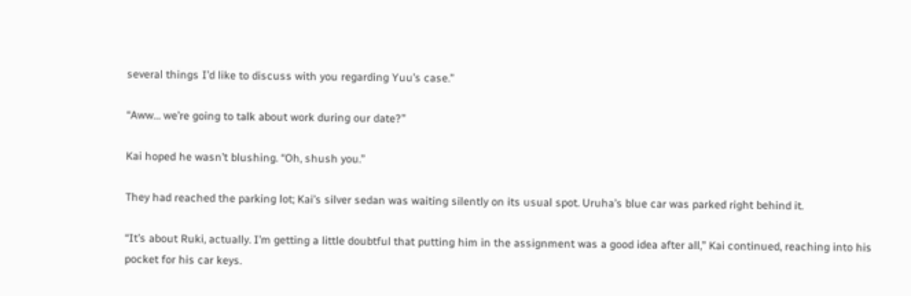several things I’d like to discuss with you regarding Yuu’s case.”

“Aww… we’re going to talk about work during our date?”

Kai hoped he wasn’t blushing. “Oh, shush you.”

They had reached the parking lot; Kai’s silver sedan was waiting silently on its usual spot. Uruha’s blue car was parked right behind it.

“It’s about Ruki, actually. I’m getting a little doubtful that putting him in the assignment was a good idea after all,” Kai continued, reaching into his pocket for his car keys.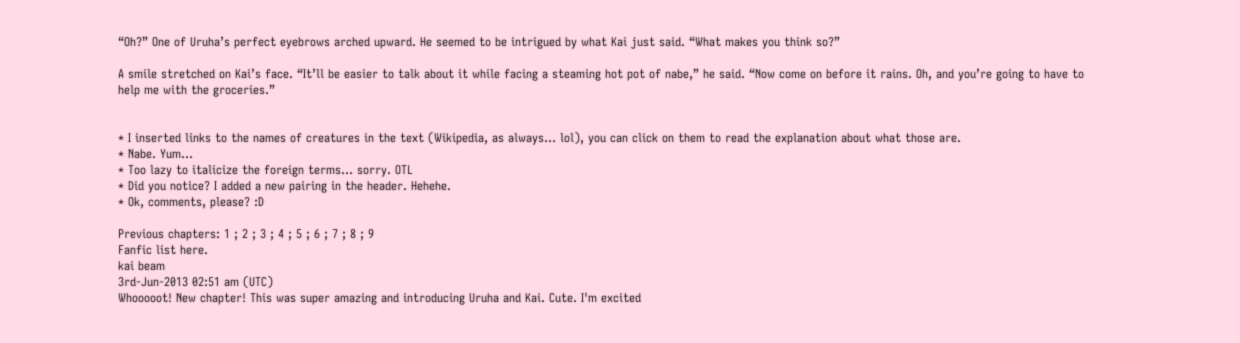“Oh?” One of Uruha’s perfect eyebrows arched upward. He seemed to be intrigued by what Kai just said. “What makes you think so?”

A smile stretched on Kai’s face. “It’ll be easier to talk about it while facing a steaming hot pot of nabe,” he said. “Now come on before it rains. Oh, and you’re going to have to help me with the groceries.”


* I inserted links to the names of creatures in the text (Wikipedia, as always... lol), you can click on them to read the explanation about what those are.
* Nabe. Yum...
* Too lazy to italicize the foreign terms... sorry. OTL
* Did you notice? I added a new pairing in the header. Hehehe.
* Ok, comments, please? :D

Previous chapters: 1 ; 2 ; 3 ; 4 ; 5 ; 6 ; 7 ; 8 ; 9
Fanfic list here.
kai beam
3rd-Jun-2013 02:51 am (UTC)
Whooooot! New chapter! This was super amazing and introducing Uruha and Kai. Cute. I'm excited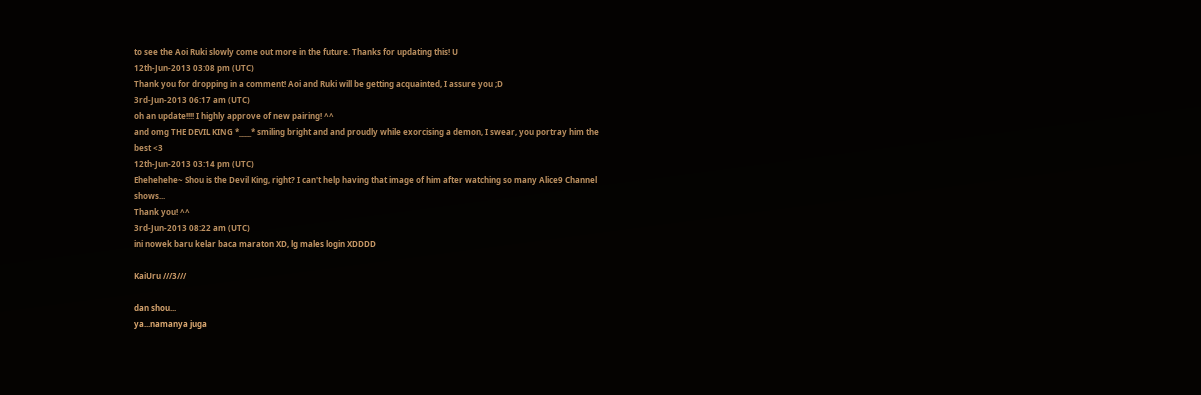to see the Aoi Ruki slowly come out more in the future. Thanks for updating this! U
12th-Jun-2013 03:08 pm (UTC)
Thank you for dropping in a comment! Aoi and Ruki will be getting acquainted, I assure you ;D
3rd-Jun-2013 06:17 am (UTC)
oh an update!!!! I highly approve of new pairing! ^^
and omg THE DEVIL KING *____* smiling bright and and proudly while exorcising a demon, I swear, you portray him the best <3
12th-Jun-2013 03:14 pm (UTC)
Ehehehehe~ Shou is the Devil King, right? I can't help having that image of him after watching so many Alice9 Channel shows...
Thank you! ^^
3rd-Jun-2013 08:22 am (UTC)
ini nowek baru kelar baca maraton XD, lg males login XDDDD

KaiUru ///3///

dan shou...
ya...namanya juga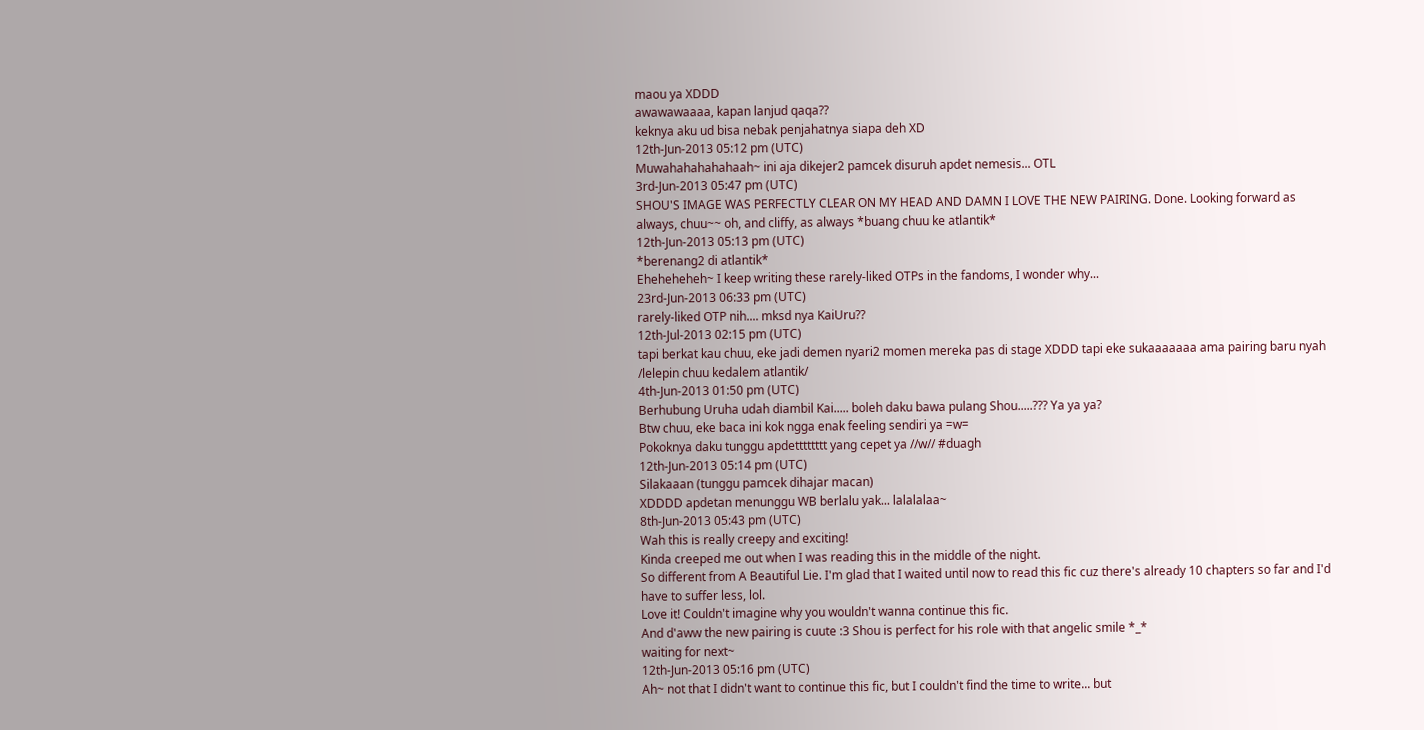maou ya XDDD
awawawaaaa, kapan lanjud qaqa??
keknya aku ud bisa nebak penjahatnya siapa deh XD
12th-Jun-2013 05:12 pm (UTC)
Muwahahahahahaah~ ini aja dikejer2 pamcek disuruh apdet nemesis... OTL
3rd-Jun-2013 05:47 pm (UTC)
SHOU'S IMAGE WAS PERFECTLY CLEAR ON MY HEAD AND DAMN I LOVE THE NEW PAIRING. Done. Looking forward as always, chuu~~ oh, and cliffy, as always *buang chuu ke atlantik*
12th-Jun-2013 05:13 pm (UTC)
*berenang2 di atlantik*
Eheheheheh~ I keep writing these rarely-liked OTPs in the fandoms, I wonder why...
23rd-Jun-2013 06:33 pm (UTC)
rarely-liked OTP nih.... mksd nya KaiUru??
12th-Jul-2013 02:15 pm (UTC)
tapi berkat kau chuu, eke jadi demen nyari2 momen mereka pas di stage XDDD tapi eke sukaaaaaaa ama pairing baru nyah /lelepin chuu kedalem atlantik/
4th-Jun-2013 01:50 pm (UTC)
Berhubung Uruha udah diambil Kai..... boleh daku bawa pulang Shou.....??? Ya ya ya?
Btw chuu, eke baca ini kok ngga enak feeling sendiri ya =w=
Pokoknya daku tunggu apdetttttttt yang cepet ya //w// #duagh
12th-Jun-2013 05:14 pm (UTC)
Silakaaan (tunggu pamcek dihajar macan)
XDDDD apdetan menunggu WB berlalu yak... lalalalaa~
8th-Jun-2013 05:43 pm (UTC)
Wah this is really creepy and exciting!
Kinda creeped me out when I was reading this in the middle of the night.
So different from A Beautiful Lie. I'm glad that I waited until now to read this fic cuz there's already 10 chapters so far and I'd have to suffer less, lol.
Love it! Couldn't imagine why you wouldn't wanna continue this fic.
And d'aww the new pairing is cuute :3 Shou is perfect for his role with that angelic smile *_*
waiting for next~
12th-Jun-2013 05:16 pm (UTC)
Ah~ not that I didn't want to continue this fic, but I couldn't find the time to write... but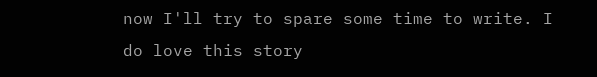now I'll try to spare some time to write. I do love this story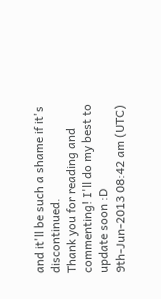and it'll be such a shame if it's discontinued.
Thank you for reading and commenting! I'll do my best to update soon :D
9th-Jun-2013 08:42 am (UTC)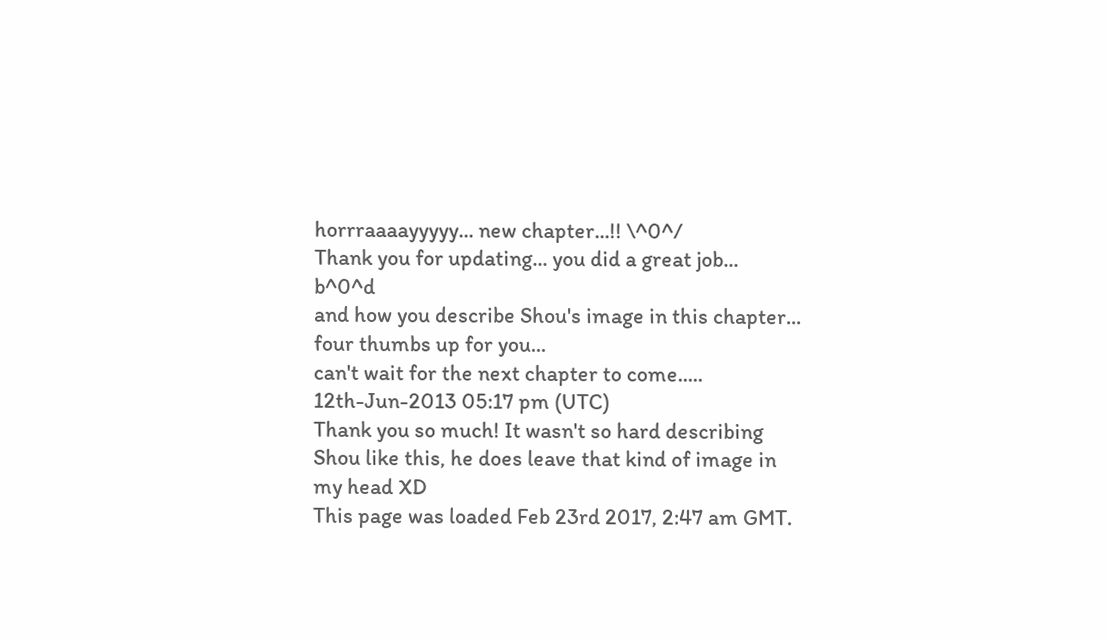horrraaaayyyyy... new chapter...!! \^0^/
Thank you for updating... you did a great job... b^0^d
and how you describe Shou's image in this chapter... four thumbs up for you...
can't wait for the next chapter to come.....
12th-Jun-2013 05:17 pm (UTC)
Thank you so much! It wasn't so hard describing Shou like this, he does leave that kind of image in my head XD
This page was loaded Feb 23rd 2017, 2:47 am GMT.